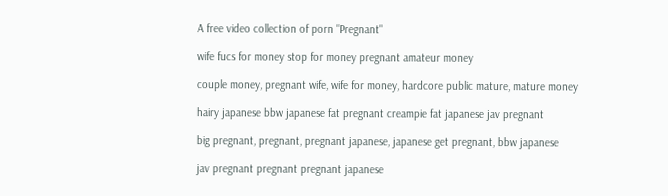A free video collection of porn "Pregnant"

wife fucs for money stop for money pregnant amateur money

couple money, pregnant wife, wife for money, hardcore public mature, mature money

hairy japanese bbw japanese fat pregnant creampie fat japanese jav pregnant

big pregnant, pregnant, pregnant japanese, japanese get pregnant, bbw japanese

jav pregnant pregnant pregnant japanese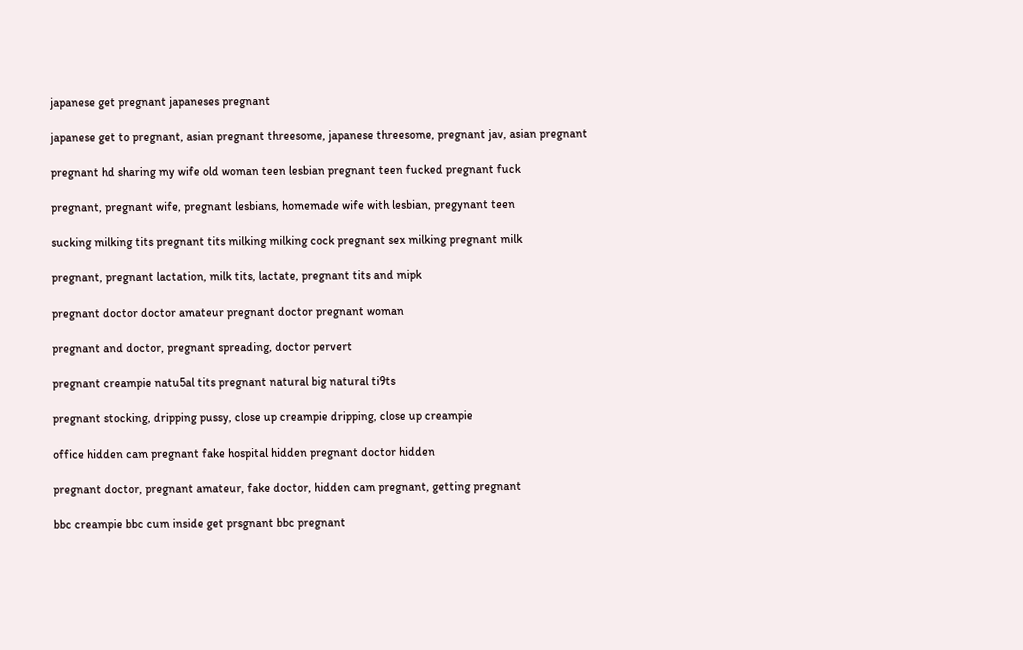japanese get pregnant japaneses pregnant

japanese get to pregnant, asian pregnant threesome, japanese threesome, pregnant jav, asian pregnant

pregnant hd sharing my wife old woman teen lesbian pregnant teen fucked pregnant fuck

pregnant, pregnant wife, pregnant lesbians, homemade wife with lesbian, pregynant teen

sucking milking tits pregnant tits milking milking cock pregnant sex milking pregnant milk

pregnant, pregnant lactation, milk tits, lactate, pregnant tits and mipk

pregnant doctor doctor amateur pregnant doctor pregnant woman

pregnant and doctor, pregnant spreading, doctor pervert

pregnant creampie natu5al tits pregnant natural big natural ti9ts

pregnant stocking, dripping pussy, close up creampie dripping, close up creampie

office hidden cam pregnant fake hospital hidden pregnant doctor hidden

pregnant doctor, pregnant amateur, fake doctor, hidden cam pregnant, getting pregnant

bbc creampie bbc cum inside get prsgnant bbc pregnant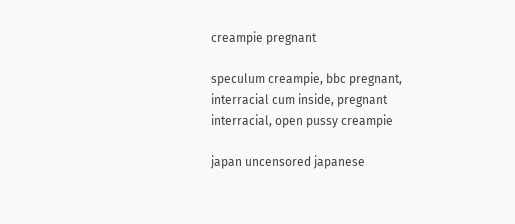creampie pregnant

speculum creampie, bbc pregnant, interracial cum inside, pregnant interracial, open pussy creampie

japan uncensored japanese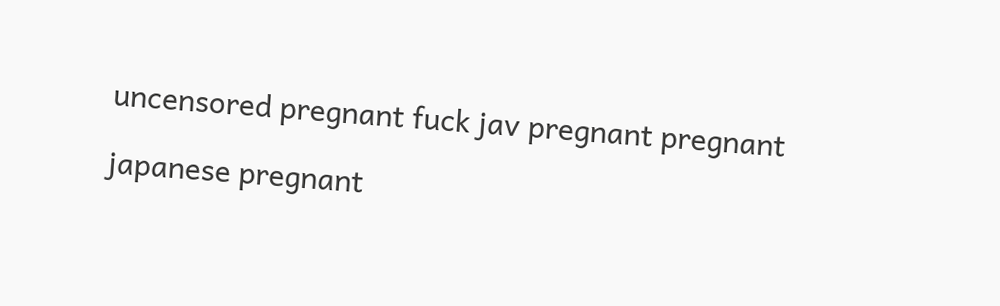uncensored pregnant fuck jav pregnant pregnant

japanese pregnant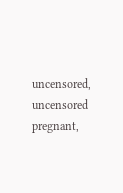uncensored, uncensored pregnant,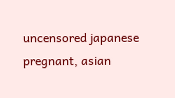uncensored japanese pregnant, asian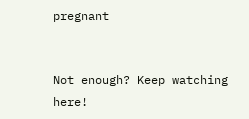pregnant


Not enough? Keep watching here!